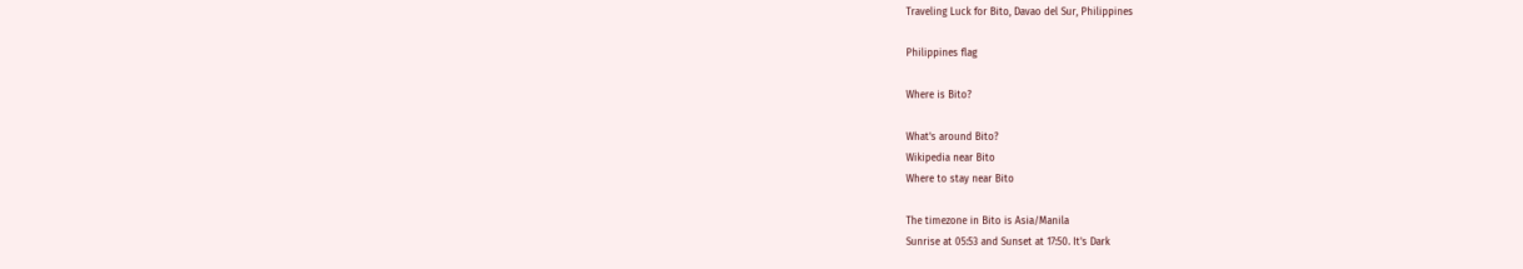Traveling Luck for Bito, Davao del Sur, Philippines

Philippines flag

Where is Bito?

What's around Bito?
Wikipedia near Bito
Where to stay near Bito

The timezone in Bito is Asia/Manila
Sunrise at 05:53 and Sunset at 17:50. It's Dark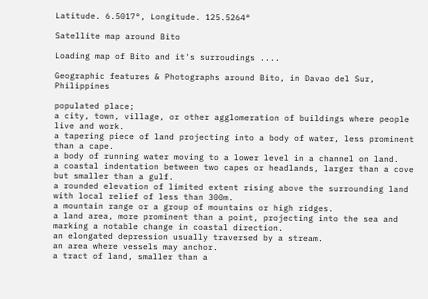Latitude. 6.5017°, Longitude. 125.5264°

Satellite map around Bito

Loading map of Bito and it's surroudings ....

Geographic features & Photographs around Bito, in Davao del Sur, Philippines

populated place;
a city, town, village, or other agglomeration of buildings where people live and work.
a tapering piece of land projecting into a body of water, less prominent than a cape.
a body of running water moving to a lower level in a channel on land.
a coastal indentation between two capes or headlands, larger than a cove but smaller than a gulf.
a rounded elevation of limited extent rising above the surrounding land with local relief of less than 300m.
a mountain range or a group of mountains or high ridges.
a land area, more prominent than a point, projecting into the sea and marking a notable change in coastal direction.
an elongated depression usually traversed by a stream.
an area where vessels may anchor.
a tract of land, smaller than a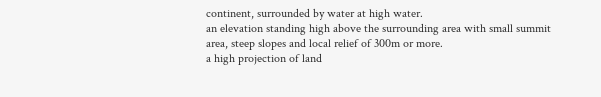continent, surrounded by water at high water.
an elevation standing high above the surrounding area with small summit area, steep slopes and local relief of 300m or more.
a high projection of land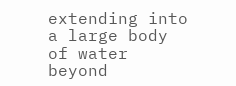extending into a large body of water beyond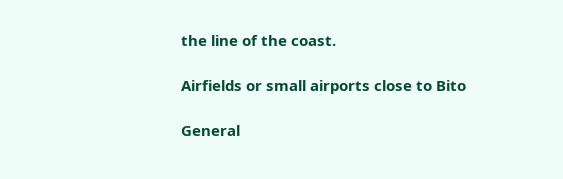the line of the coast.

Airfields or small airports close to Bito

General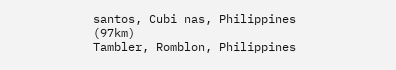santos, Cubi nas, Philippines (97km)
Tambler, Romblon, Philippines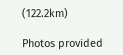(122.2km)

Photos provided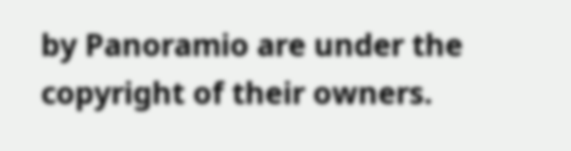by Panoramio are under the copyright of their owners.